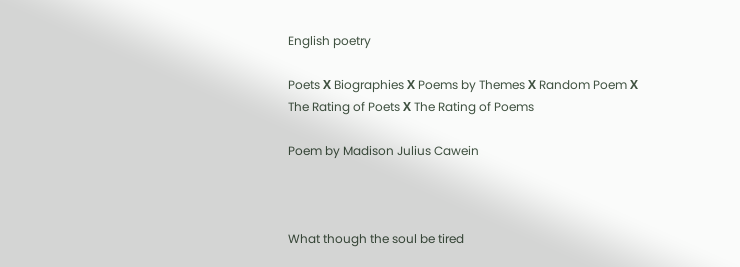English poetry

Poets Х Biographies Х Poems by Themes Х Random Poem Х
The Rating of Poets Х The Rating of Poems

Poem by Madison Julius Cawein



What though the soul be tired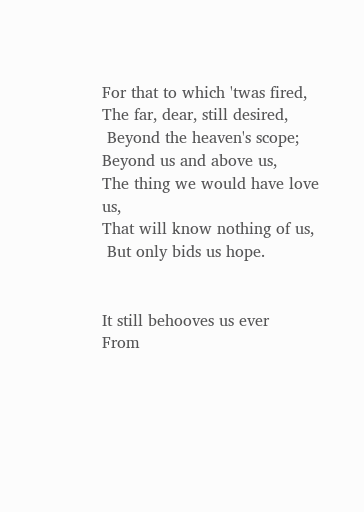For that to which 'twas fired,
The far, dear, still desired,
 Beyond the heaven's scope;
Beyond us and above us,
The thing we would have love us,
That will know nothing of us,
 But only bids us hope.


It still behooves us ever
From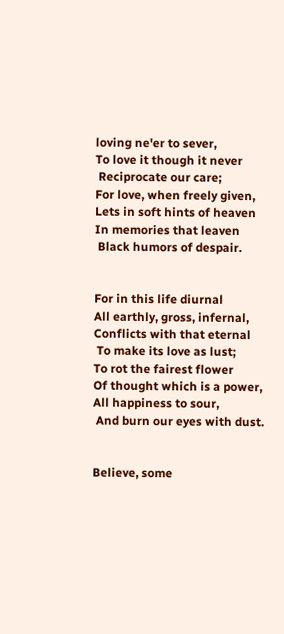loving ne'er to sever,
To love it though it never
 Reciprocate our care;
For love, when freely given,
Lets in soft hints of heaven
In memories that leaven
 Black humors of despair.


For in this life diurnal
All earthly, gross, infernal,
Conflicts with that eternal
 To make its love as lust;
To rot the fairest flower
Of thought which is a power,
All happiness to sour,
 And burn our eyes with dust.


Believe, some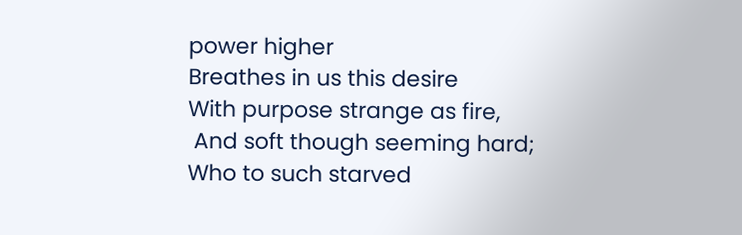power higher
Breathes in us this desire
With purpose strange as fire,
 And soft though seeming hard;
Who to such starved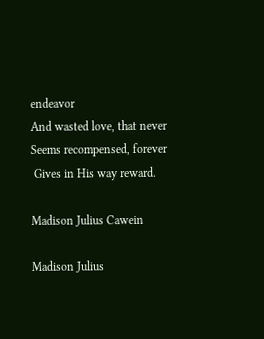endeavor
And wasted love, that never
Seems recompensed, forever
 Gives in His way reward.

Madison Julius Cawein

Madison Julius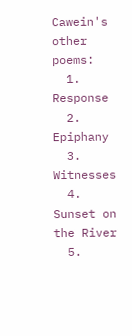Cawein's other poems:
  1. Response
  2. Epiphany
  3. Witnesses
  4. Sunset on the River
  5.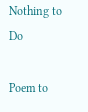Nothing to Do

Poem to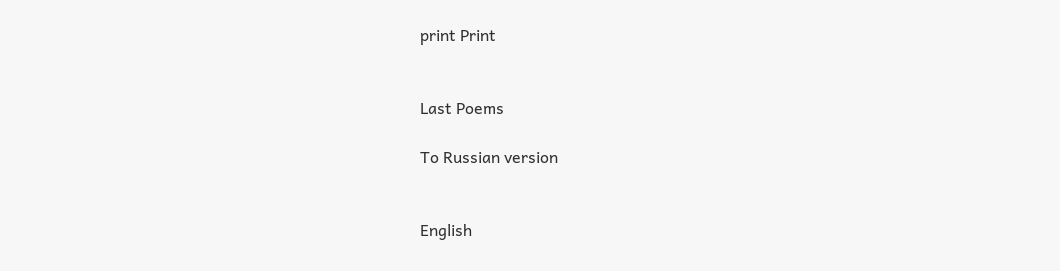print Print


Last Poems

To Russian version


English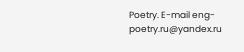Poetry. E-mail eng-poetry.ru@yandex.ru